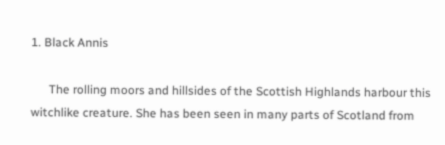1. Black Annis

      The rolling moors and hillsides of the Scottish Highlands harbour this witchlike creature. She has been seen in many parts of Scotland from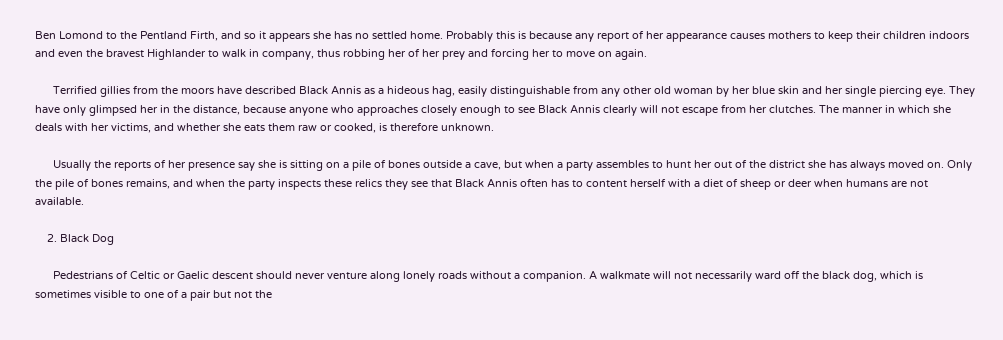Ben Lomond to the Pentland Firth, and so it appears she has no settled home. Probably this is because any report of her appearance causes mothers to keep their children indoors and even the bravest Highlander to walk in company, thus robbing her of her prey and forcing her to move on again.

      Terrified gillies from the moors have described Black Annis as a hideous hag, easily distinguishable from any other old woman by her blue skin and her single piercing eye. They have only glimpsed her in the distance, because anyone who approaches closely enough to see Black Annis clearly will not escape from her clutches. The manner in which she deals with her victims, and whether she eats them raw or cooked, is therefore unknown.

      Usually the reports of her presence say she is sitting on a pile of bones outside a cave, but when a party assembles to hunt her out of the district she has always moved on. Only the pile of bones remains, and when the party inspects these relics they see that Black Annis often has to content herself with a diet of sheep or deer when humans are not available.

    2. Black Dog

      Pedestrians of Celtic or Gaelic descent should never venture along lonely roads without a companion. A walkmate will not necessarily ward off the black dog, which is sometimes visible to one of a pair but not the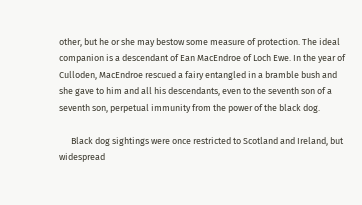other, but he or she may bestow some measure of protection. The ideal companion is a descendant of Ean MacEndroe of Loch Ewe. In the year of Culloden, MacEndroe rescued a fairy entangled in a bramble bush and she gave to him and all his descendants, even to the seventh son of a seventh son, perpetual immunity from the power of the black dog.

      Black dog sightings were once restricted to Scotland and Ireland, but widespread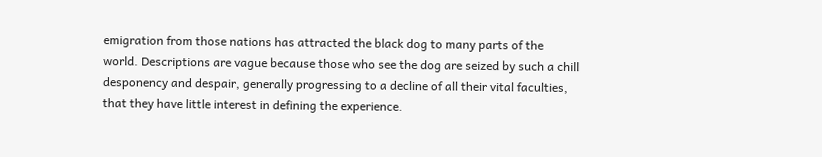emigration from those nations has attracted the black dog to many parts of the world. Descriptions are vague because those who see the dog are seized by such a chill desponency and despair, generally progressing to a decline of all their vital faculties, that they have little interest in defining the experience.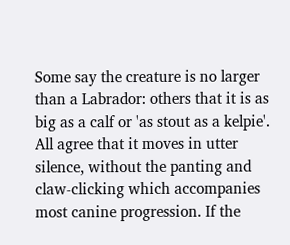Some say the creature is no larger than a Labrador: others that it is as big as a calf or 'as stout as a kelpie'. All agree that it moves in utter silence, without the panting and claw-clicking which accompanies most canine progression. If the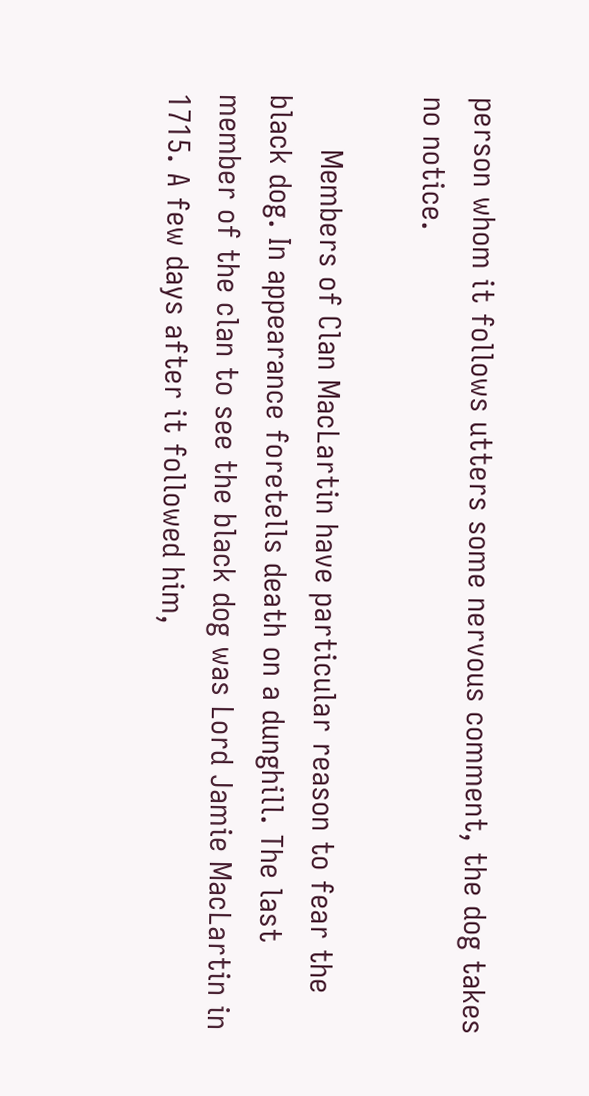person whom it follows utters some nervous comment, the dog takes no notice.

      Members of Clan MacLartin have particular reason to fear the black dog. In appearance foretells death on a dunghill. The last member of the clan to see the black dog was Lord Jamie MacLartin in 1715. A few days after it followed him,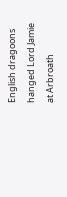English dragoons hanged Lord Jamie at Arbroath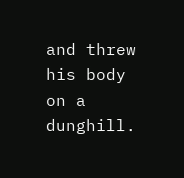and threw his body on a dunghill.